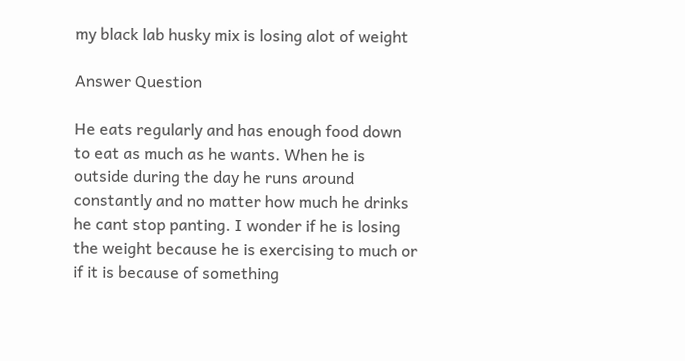my black lab husky mix is losing alot of weight

Answer Question

He eats regularly and has enough food down to eat as much as he wants. When he is outside during the day he runs around constantly and no matter how much he drinks he cant stop panting. I wonder if he is losing the weight because he is exercising to much or if it is because of something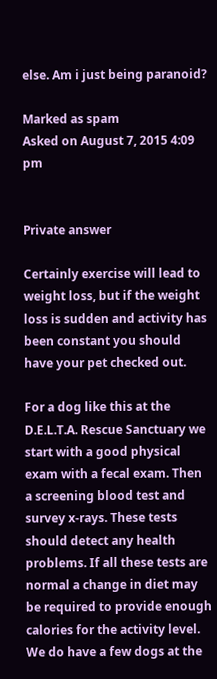else. Am i just being paranoid?

Marked as spam
Asked on August 7, 2015 4:09 pm


Private answer

Certainly exercise will lead to weight loss, but if the weight loss is sudden and activity has been constant you should have your pet checked out.

For a dog like this at the D.E.L.T.A. Rescue Sanctuary we start with a good physical exam with a fecal exam. Then a screening blood test and survey x-rays. These tests should detect any health problems. If all these tests are normal a change in diet may be required to provide enough calories for the activity level. We do have a few dogs at the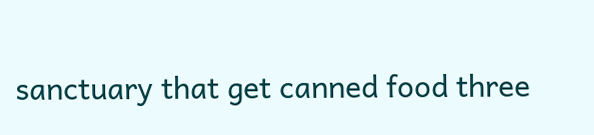sanctuary that get canned food three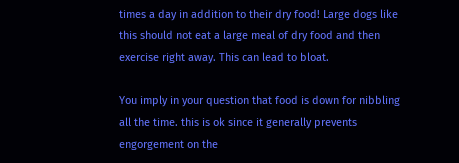times a day in addition to their dry food! Large dogs like this should not eat a large meal of dry food and then exercise right away. This can lead to bloat.

You imply in your question that food is down for nibbling all the time. this is ok since it generally prevents engorgement on the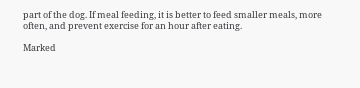part of the dog. If meal feeding, it is better to feed smaller meals, more often, and prevent exercise for an hour after eating.

Marked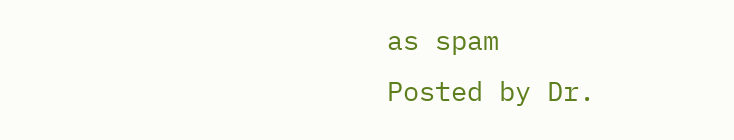as spam
Posted by Dr.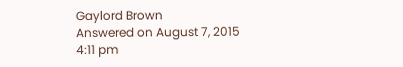Gaylord Brown
Answered on August 7, 2015 4:11 pm